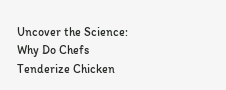Uncover the Science: Why Do Chefs Tenderize Chicken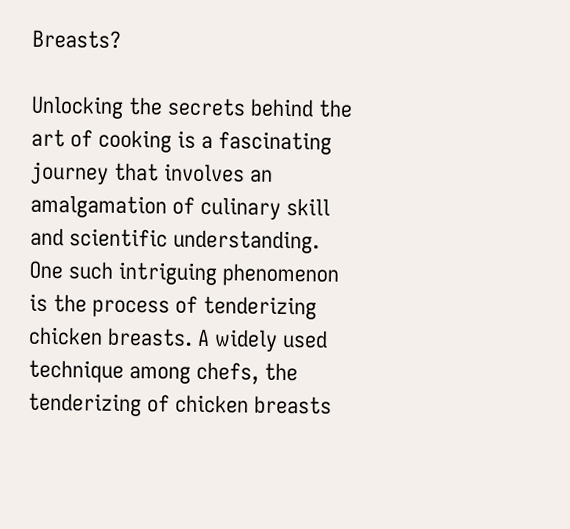Breasts?

Unlocking the secrets behind the art of cooking is a fascinating journey that involves an amalgamation of culinary skill and scientific understanding. One such intriguing phenomenon is the process of tenderizing chicken breasts. A widely used technique among chefs, the tenderizing of chicken breasts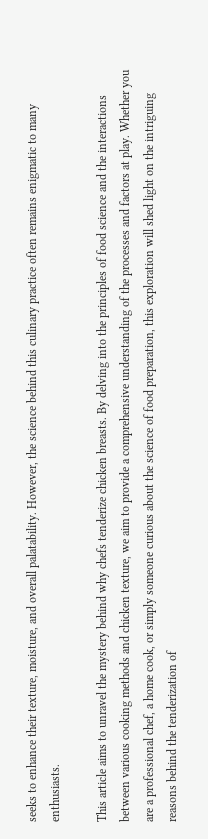seeks to enhance their texture, moisture, and overall palatability. However, the science behind this culinary practice often remains enigmatic to many enthusiasts.

This article aims to unravel the mystery behind why chefs tenderize chicken breasts. By delving into the principles of food science and the interactions between various cooking methods and chicken texture, we aim to provide a comprehensive understanding of the processes and factors at play. Whether you are a professional chef, a home cook, or simply someone curious about the science of food preparation, this exploration will shed light on the intriguing reasons behind the tenderization of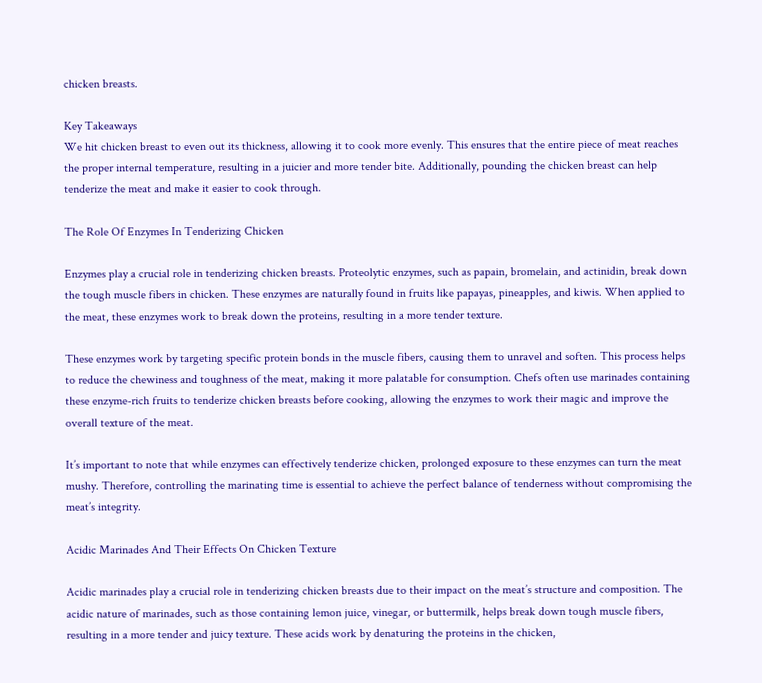chicken breasts.

Key Takeaways
We hit chicken breast to even out its thickness, allowing it to cook more evenly. This ensures that the entire piece of meat reaches the proper internal temperature, resulting in a juicier and more tender bite. Additionally, pounding the chicken breast can help tenderize the meat and make it easier to cook through.

The Role Of Enzymes In Tenderizing Chicken

Enzymes play a crucial role in tenderizing chicken breasts. Proteolytic enzymes, such as papain, bromelain, and actinidin, break down the tough muscle fibers in chicken. These enzymes are naturally found in fruits like papayas, pineapples, and kiwis. When applied to the meat, these enzymes work to break down the proteins, resulting in a more tender texture.

These enzymes work by targeting specific protein bonds in the muscle fibers, causing them to unravel and soften. This process helps to reduce the chewiness and toughness of the meat, making it more palatable for consumption. Chefs often use marinades containing these enzyme-rich fruits to tenderize chicken breasts before cooking, allowing the enzymes to work their magic and improve the overall texture of the meat.

It’s important to note that while enzymes can effectively tenderize chicken, prolonged exposure to these enzymes can turn the meat mushy. Therefore, controlling the marinating time is essential to achieve the perfect balance of tenderness without compromising the meat’s integrity.

Acidic Marinades And Their Effects On Chicken Texture

Acidic marinades play a crucial role in tenderizing chicken breasts due to their impact on the meat’s structure and composition. The acidic nature of marinades, such as those containing lemon juice, vinegar, or buttermilk, helps break down tough muscle fibers, resulting in a more tender and juicy texture. These acids work by denaturing the proteins in the chicken,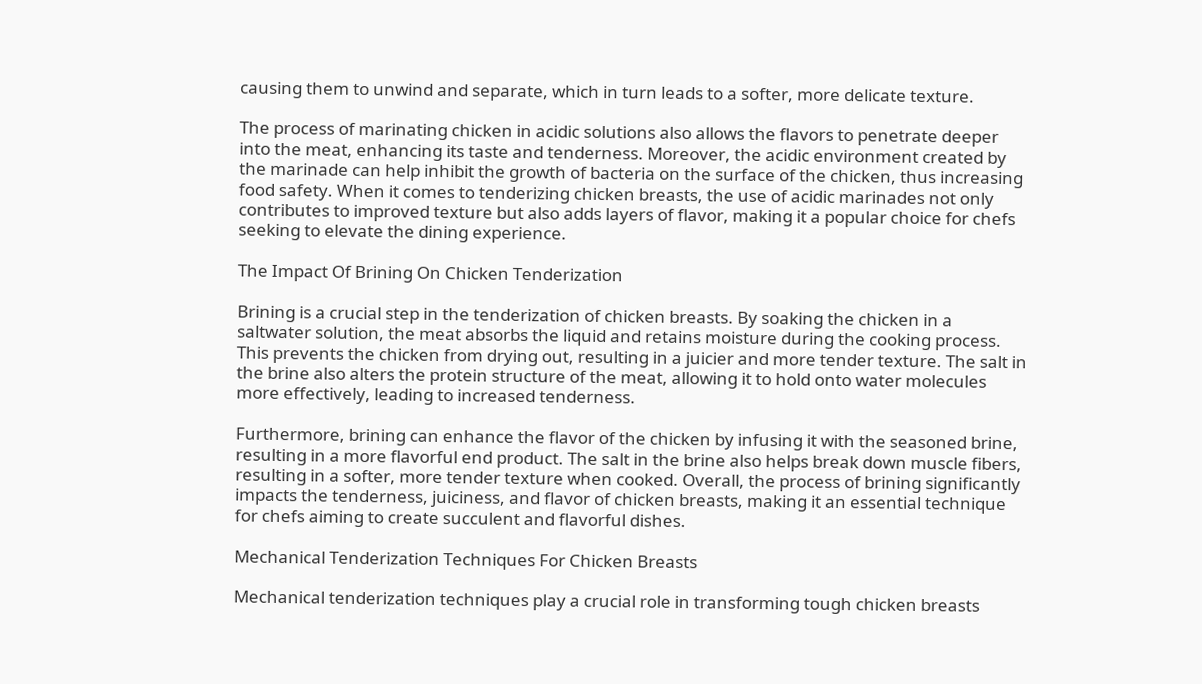causing them to unwind and separate, which in turn leads to a softer, more delicate texture.

The process of marinating chicken in acidic solutions also allows the flavors to penetrate deeper into the meat, enhancing its taste and tenderness. Moreover, the acidic environment created by the marinade can help inhibit the growth of bacteria on the surface of the chicken, thus increasing food safety. When it comes to tenderizing chicken breasts, the use of acidic marinades not only contributes to improved texture but also adds layers of flavor, making it a popular choice for chefs seeking to elevate the dining experience.

The Impact Of Brining On Chicken Tenderization

Brining is a crucial step in the tenderization of chicken breasts. By soaking the chicken in a saltwater solution, the meat absorbs the liquid and retains moisture during the cooking process. This prevents the chicken from drying out, resulting in a juicier and more tender texture. The salt in the brine also alters the protein structure of the meat, allowing it to hold onto water molecules more effectively, leading to increased tenderness.

Furthermore, brining can enhance the flavor of the chicken by infusing it with the seasoned brine, resulting in a more flavorful end product. The salt in the brine also helps break down muscle fibers, resulting in a softer, more tender texture when cooked. Overall, the process of brining significantly impacts the tenderness, juiciness, and flavor of chicken breasts, making it an essential technique for chefs aiming to create succulent and flavorful dishes.

Mechanical Tenderization Techniques For Chicken Breasts

Mechanical tenderization techniques play a crucial role in transforming tough chicken breasts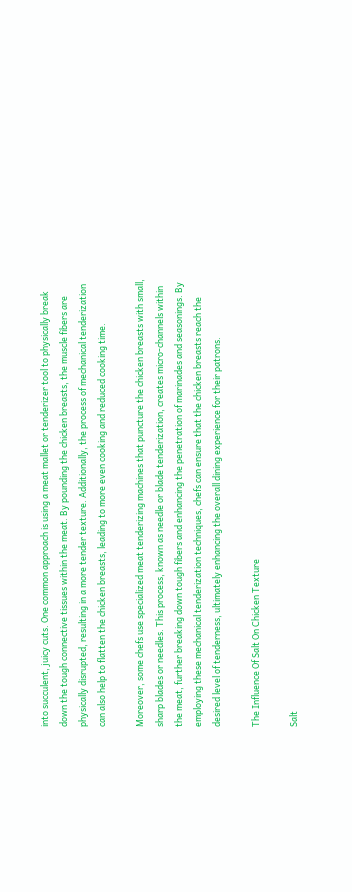into succulent, juicy cuts. One common approach is using a meat mallet or tenderizer tool to physically break down the tough connective tissues within the meat. By pounding the chicken breasts, the muscle fibers are physically disrupted, resulting in a more tender texture. Additionally, the process of mechanical tenderization can also help to flatten the chicken breasts, leading to more even cooking and reduced cooking time.

Moreover, some chefs use specialized meat tenderizing machines that puncture the chicken breasts with small, sharp blades or needles. This process, known as needle or blade tenderization, creates micro-channels within the meat, further breaking down tough fibers and enhancing the penetration of marinades and seasonings. By employing these mechanical tenderization techniques, chefs can ensure that the chicken breasts reach the desired level of tenderness, ultimately enhancing the overall dining experience for their patrons.

The Influence Of Salt On Chicken Texture

Salt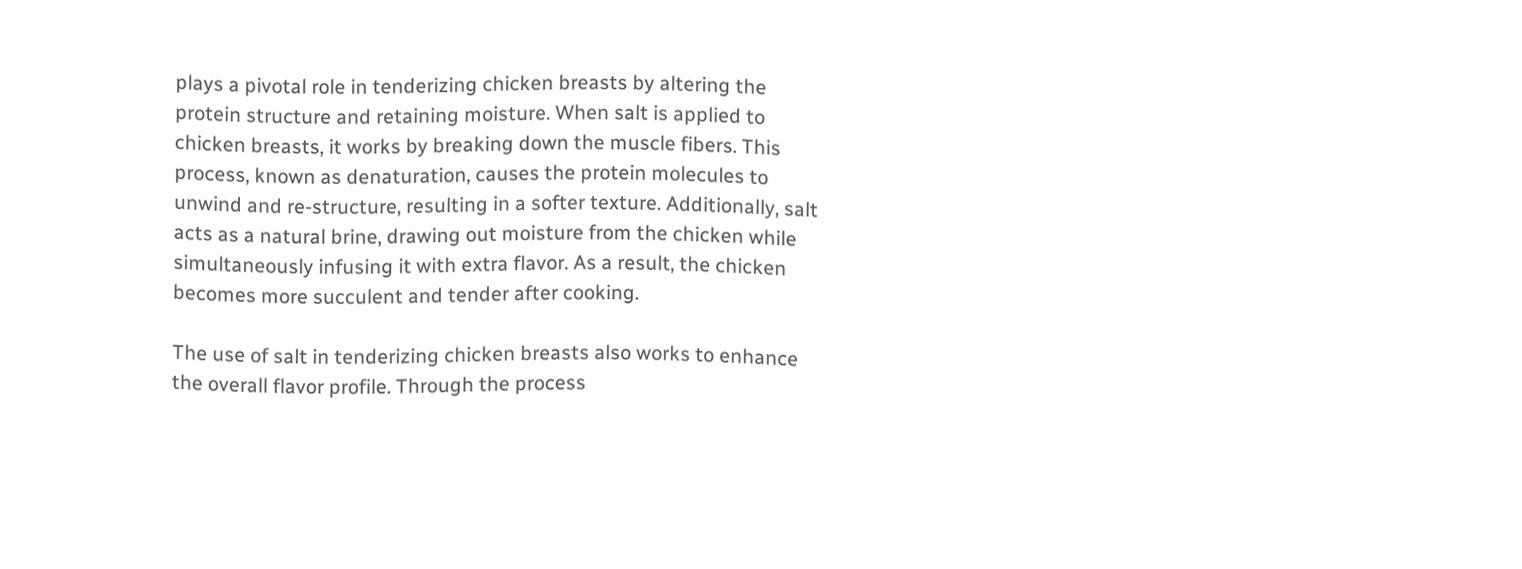plays a pivotal role in tenderizing chicken breasts by altering the protein structure and retaining moisture. When salt is applied to chicken breasts, it works by breaking down the muscle fibers. This process, known as denaturation, causes the protein molecules to unwind and re-structure, resulting in a softer texture. Additionally, salt acts as a natural brine, drawing out moisture from the chicken while simultaneously infusing it with extra flavor. As a result, the chicken becomes more succulent and tender after cooking.

The use of salt in tenderizing chicken breasts also works to enhance the overall flavor profile. Through the process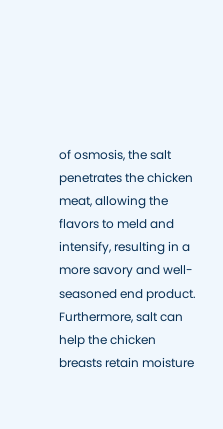of osmosis, the salt penetrates the chicken meat, allowing the flavors to meld and intensify, resulting in a more savory and well-seasoned end product. Furthermore, salt can help the chicken breasts retain moisture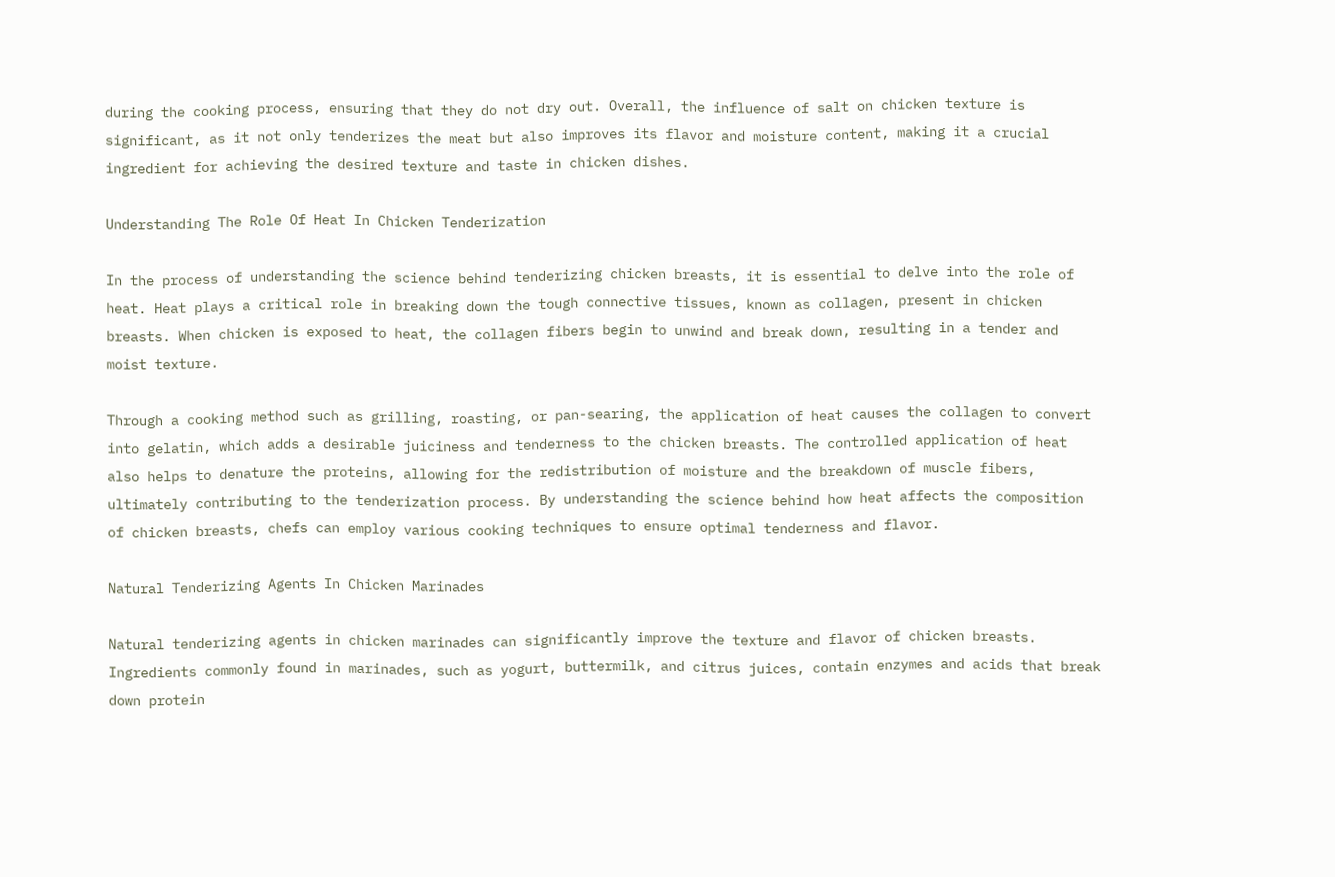during the cooking process, ensuring that they do not dry out. Overall, the influence of salt on chicken texture is significant, as it not only tenderizes the meat but also improves its flavor and moisture content, making it a crucial ingredient for achieving the desired texture and taste in chicken dishes.

Understanding The Role Of Heat In Chicken Tenderization

In the process of understanding the science behind tenderizing chicken breasts, it is essential to delve into the role of heat. Heat plays a critical role in breaking down the tough connective tissues, known as collagen, present in chicken breasts. When chicken is exposed to heat, the collagen fibers begin to unwind and break down, resulting in a tender and moist texture.

Through a cooking method such as grilling, roasting, or pan-searing, the application of heat causes the collagen to convert into gelatin, which adds a desirable juiciness and tenderness to the chicken breasts. The controlled application of heat also helps to denature the proteins, allowing for the redistribution of moisture and the breakdown of muscle fibers, ultimately contributing to the tenderization process. By understanding the science behind how heat affects the composition of chicken breasts, chefs can employ various cooking techniques to ensure optimal tenderness and flavor.

Natural Tenderizing Agents In Chicken Marinades

Natural tenderizing agents in chicken marinades can significantly improve the texture and flavor of chicken breasts. Ingredients commonly found in marinades, such as yogurt, buttermilk, and citrus juices, contain enzymes and acids that break down protein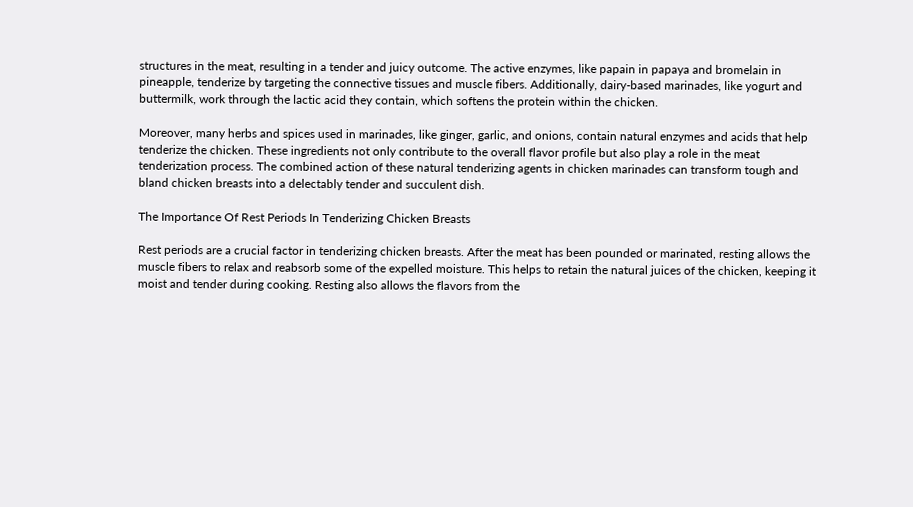structures in the meat, resulting in a tender and juicy outcome. The active enzymes, like papain in papaya and bromelain in pineapple, tenderize by targeting the connective tissues and muscle fibers. Additionally, dairy-based marinades, like yogurt and buttermilk, work through the lactic acid they contain, which softens the protein within the chicken.

Moreover, many herbs and spices used in marinades, like ginger, garlic, and onions, contain natural enzymes and acids that help tenderize the chicken. These ingredients not only contribute to the overall flavor profile but also play a role in the meat tenderization process. The combined action of these natural tenderizing agents in chicken marinades can transform tough and bland chicken breasts into a delectably tender and succulent dish.

The Importance Of Rest Periods In Tenderizing Chicken Breasts

Rest periods are a crucial factor in tenderizing chicken breasts. After the meat has been pounded or marinated, resting allows the muscle fibers to relax and reabsorb some of the expelled moisture. This helps to retain the natural juices of the chicken, keeping it moist and tender during cooking. Resting also allows the flavors from the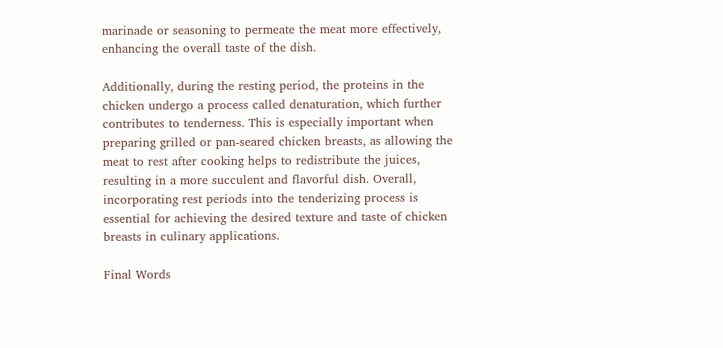marinade or seasoning to permeate the meat more effectively, enhancing the overall taste of the dish.

Additionally, during the resting period, the proteins in the chicken undergo a process called denaturation, which further contributes to tenderness. This is especially important when preparing grilled or pan-seared chicken breasts, as allowing the meat to rest after cooking helps to redistribute the juices, resulting in a more succulent and flavorful dish. Overall, incorporating rest periods into the tenderizing process is essential for achieving the desired texture and taste of chicken breasts in culinary applications.

Final Words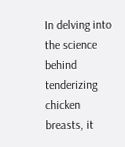In delving into the science behind tenderizing chicken breasts, it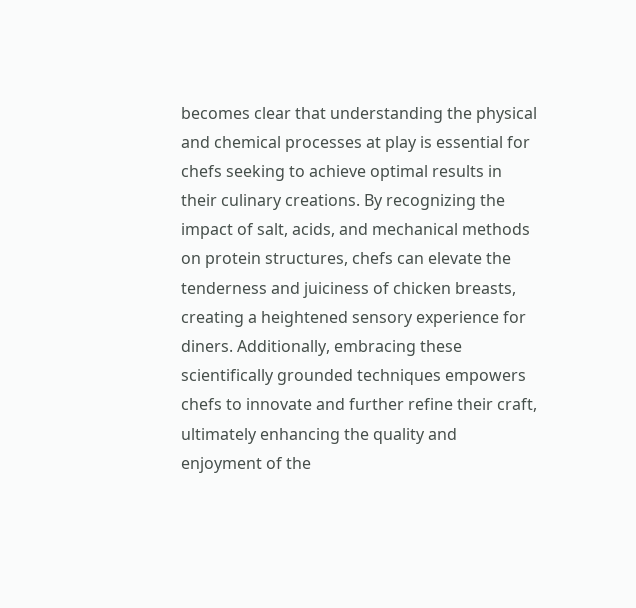becomes clear that understanding the physical and chemical processes at play is essential for chefs seeking to achieve optimal results in their culinary creations. By recognizing the impact of salt, acids, and mechanical methods on protein structures, chefs can elevate the tenderness and juiciness of chicken breasts, creating a heightened sensory experience for diners. Additionally, embracing these scientifically grounded techniques empowers chefs to innovate and further refine their craft, ultimately enhancing the quality and enjoyment of the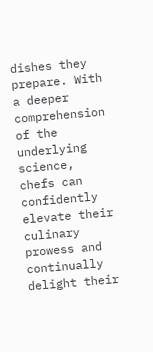dishes they prepare. With a deeper comprehension of the underlying science, chefs can confidently elevate their culinary prowess and continually delight their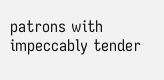patrons with impeccably tender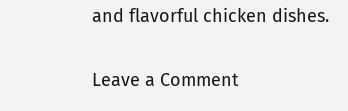and flavorful chicken dishes.

Leave a Comment